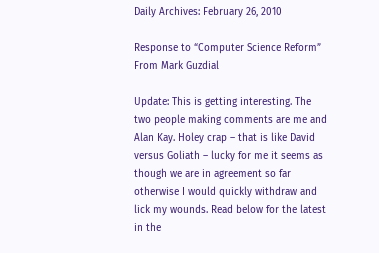Daily Archives: February 26, 2010

Response to “Computer Science Reform” From Mark Guzdial

Update: This is getting interesting. The two people making comments are me and Alan Kay. Holey crap – that is like David versus Goliath – lucky for me it seems as though we are in agreement so far otherwise I would quickly withdraw and lick my wounds. Read below for the latest in the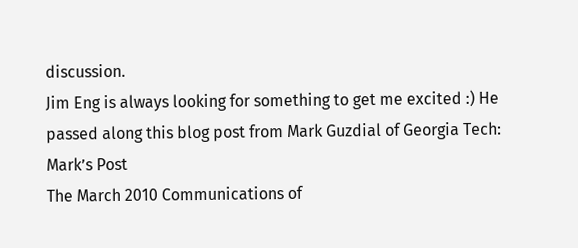discussion.
Jim Eng is always looking for something to get me excited :) He passed along this blog post from Mark Guzdial of Georgia Tech:
Mark’s Post
The March 2010 Communications of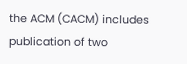the ACM (CACM) includes publication of two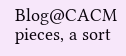Blog@CACM pieces, a sort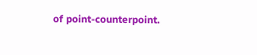of point-counterpoint.